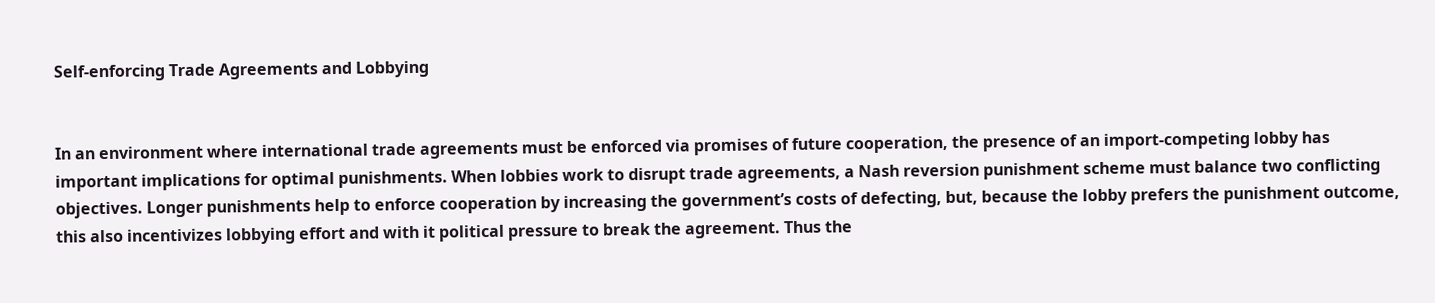Self-enforcing Trade Agreements and Lobbying


In an environment where international trade agreements must be enforced via promises of future cooperation, the presence of an import-competing lobby has important implications for optimal punishments. When lobbies work to disrupt trade agreements, a Nash reversion punishment scheme must balance two conflicting objectives. Longer punishments help to enforce cooperation by increasing the government’s costs of defecting, but, because the lobby prefers the punishment outcome, this also incentivizes lobbying effort and with it political pressure to break the agreement. Thus the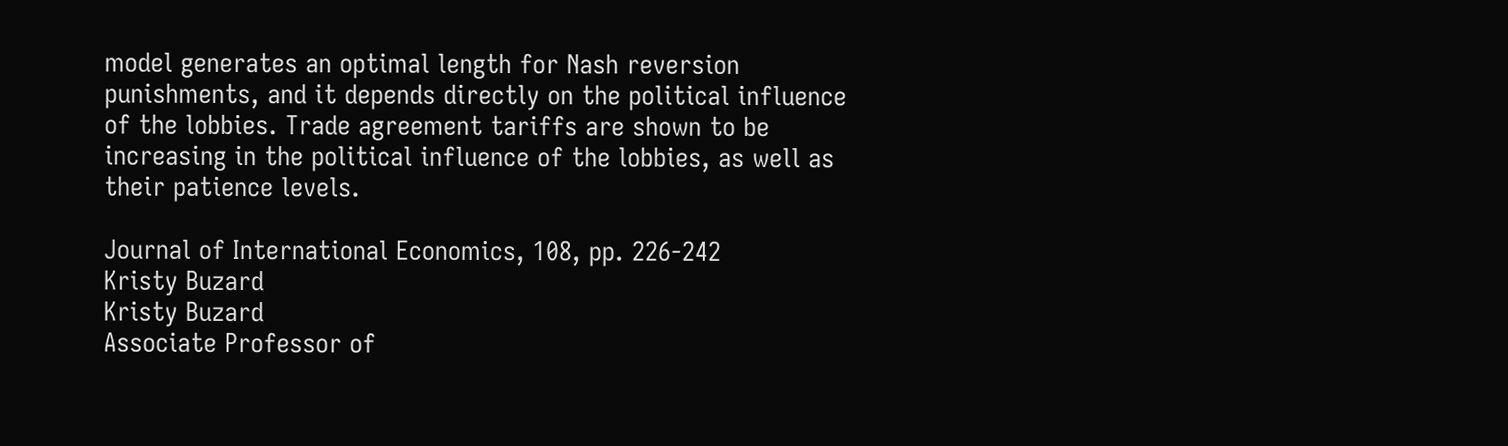model generates an optimal length for Nash reversion punishments, and it depends directly on the political influence of the lobbies. Trade agreement tariffs are shown to be increasing in the political influence of the lobbies, as well as their patience levels.

Journal of International Economics, 108, pp. 226-242
Kristy Buzard
Kristy Buzard
Associate Professor of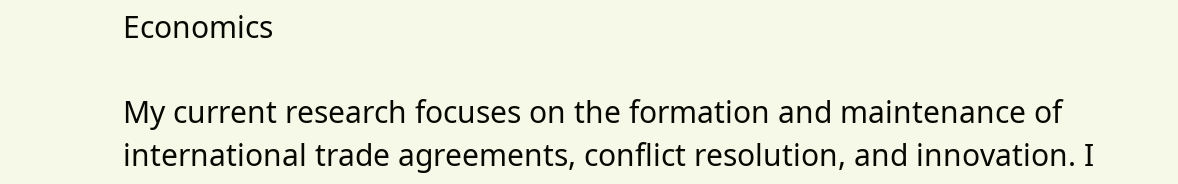Economics

My current research focuses on the formation and maintenance of international trade agreements, conflict resolution, and innovation. I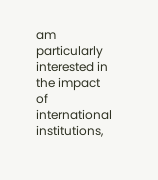am particularly interested in the impact of international institutions,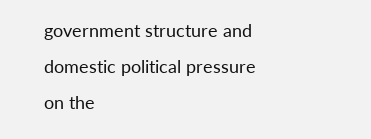government structure and domestic political pressure on the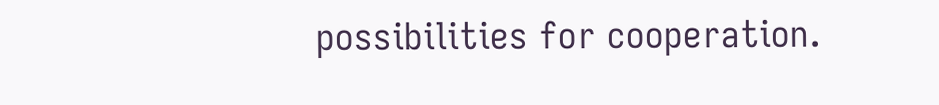possibilities for cooperation.